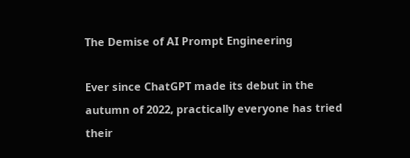The Demise of AI Prompt Engineering

Ever since ChatGPT made its debut in the autumn of 2022, practically everyone has tried their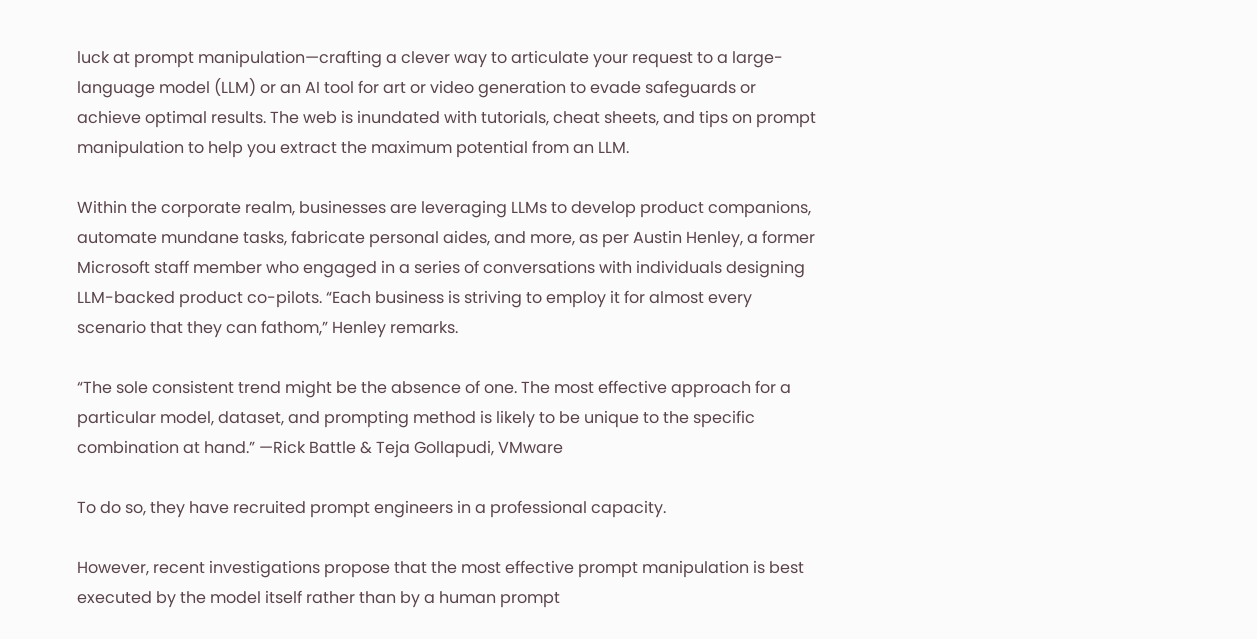luck at prompt manipulation—crafting a clever way to articulate your request to a large-language model (LLM) or an AI tool for art or video generation to evade safeguards or achieve optimal results. The web is inundated with tutorials, cheat sheets, and tips on prompt manipulation to help you extract the maximum potential from an LLM.

Within the corporate realm, businesses are leveraging LLMs to develop product companions, automate mundane tasks, fabricate personal aides, and more, as per Austin Henley, a former Microsoft staff member who engaged in a series of conversations with individuals designing LLM-backed product co-pilots. “Each business is striving to employ it for almost every scenario that they can fathom,” Henley remarks.

“The sole consistent trend might be the absence of one. The most effective approach for a particular model, dataset, and prompting method is likely to be unique to the specific combination at hand.” —Rick Battle & Teja Gollapudi, VMware

To do so, they have recruited prompt engineers in a professional capacity.

However, recent investigations propose that the most effective prompt manipulation is best executed by the model itself rather than by a human prompt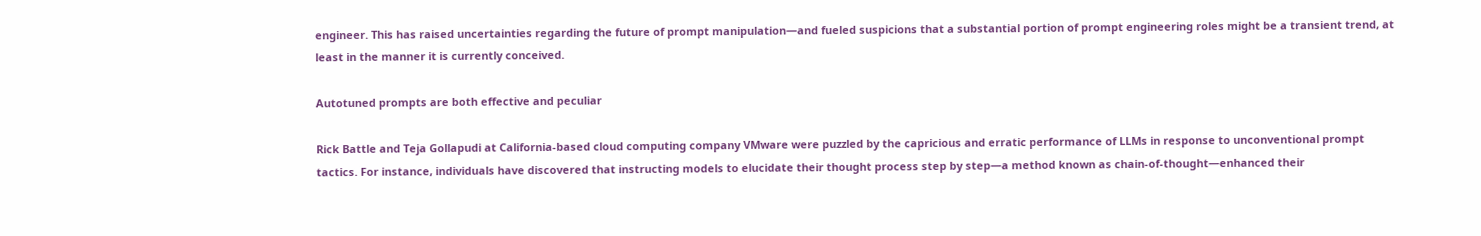engineer. This has raised uncertainties regarding the future of prompt manipulation—and fueled suspicions that a substantial portion of prompt engineering roles might be a transient trend, at least in the manner it is currently conceived.

Autotuned prompts are both effective and peculiar

Rick Battle and Teja Gollapudi at California-based cloud computing company VMware were puzzled by the capricious and erratic performance of LLMs in response to unconventional prompt tactics. For instance, individuals have discovered that instructing models to elucidate their thought process step by step—a method known as chain-of-thought—enhanced their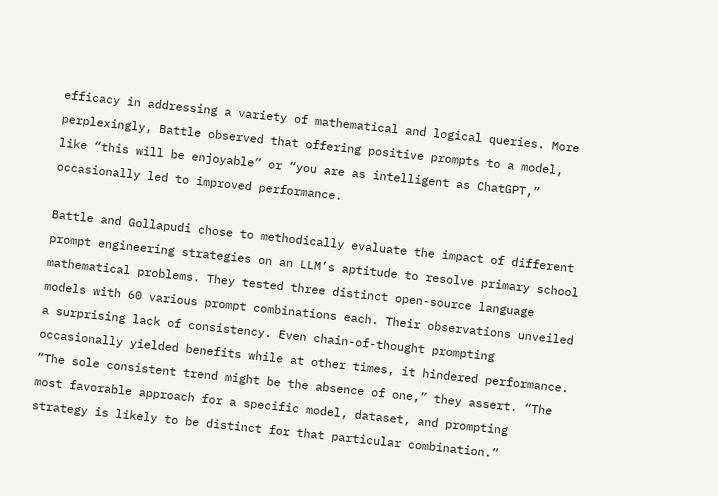efficacy in addressing a variety of mathematical and logical queries. More perplexingly, Battle observed that offering positive prompts to a model, like “this will be enjoyable” or “you are as intelligent as ChatGPT,” occasionally led to improved performance.

Battle and Gollapudi chose to methodically evaluate the impact of different prompt engineering strategies on an LLM’s aptitude to resolve primary school mathematical problems. They tested three distinct open-source language models with 60 various prompt combinations each. Their observations unveiled a surprising lack of consistency. Even chain-of-thought prompting occasionally yielded benefits while at other times, it hindered performance. “The sole consistent trend might be the absence of one,” they assert. “The most favorable approach for a specific model, dataset, and prompting strategy is likely to be distinct for that particular combination.”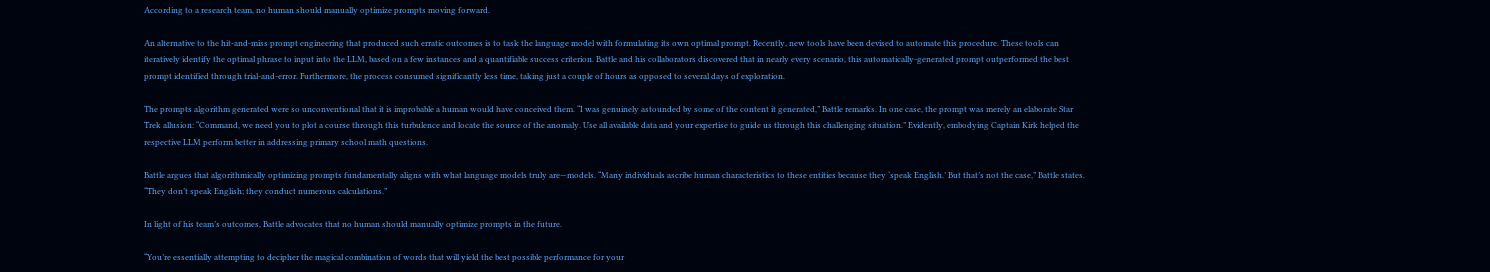According to a research team, no human should manually optimize prompts moving forward.

An alternative to the hit-and-miss prompt engineering that produced such erratic outcomes is to task the language model with formulating its own optimal prompt. Recently, new tools have been devised to automate this procedure. These tools can iteratively identify the optimal phrase to input into the LLM, based on a few instances and a quantifiable success criterion. Battle and his collaborators discovered that in nearly every scenario, this automatically-generated prompt outperformed the best prompt identified through trial-and-error. Furthermore, the process consumed significantly less time, taking just a couple of hours as opposed to several days of exploration.

The prompts algorithm generated were so unconventional that it is improbable a human would have conceived them. “I was genuinely astounded by some of the content it generated,” Battle remarks. In one case, the prompt was merely an elaborate Star Trek allusion: “Command, we need you to plot a course through this turbulence and locate the source of the anomaly. Use all available data and your expertise to guide us through this challenging situation.” Evidently, embodying Captain Kirk helped the respective LLM perform better in addressing primary school math questions.

Battle argues that algorithmically optimizing prompts fundamentally aligns with what language models truly are—models. “Many individuals ascribe human characteristics to these entities because they ‘speak English.’ But that’s not the case,” Battle states. “They don’t speak English; they conduct numerous calculations.”

In light of his team’s outcomes, Battle advocates that no human should manually optimize prompts in the future.

“You’re essentially attempting to decipher the magical combination of words that will yield the best possible performance for your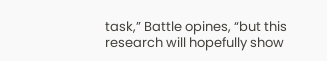task,” Battle opines, “but this research will hopefully show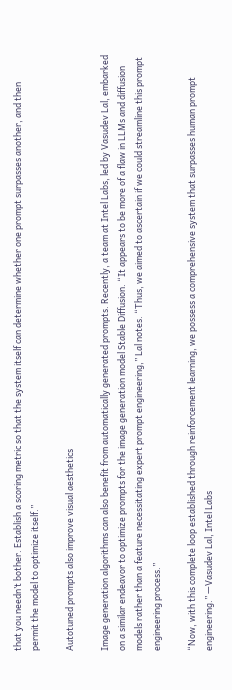that you needn’t bother. Establish a scoring metric so that the system itself can determine whether one prompt surpasses another, and then permit the model to optimize itself.”

Autotuned prompts also improve visual aesthetics

Image generation algorithms can also benefit from automatically generated prompts. Recently, a team at Intel Labs, led by Vasudev Lal, embarked on a similar endeavor to optimize prompts for the image generation model Stable Diffusion. “It appears to be more of a flaw in LLMs and diffusion models rather than a feature necessitating expert prompt engineering,” Lal notes. “Thus, we aimed to ascertain if we could streamline this prompt engineering process.”

“Now, with this complete loop established through reinforcement learning, we possess a comprehensive system that surpasses human prompt engineering.” —Vasudev Lal, Intel Labs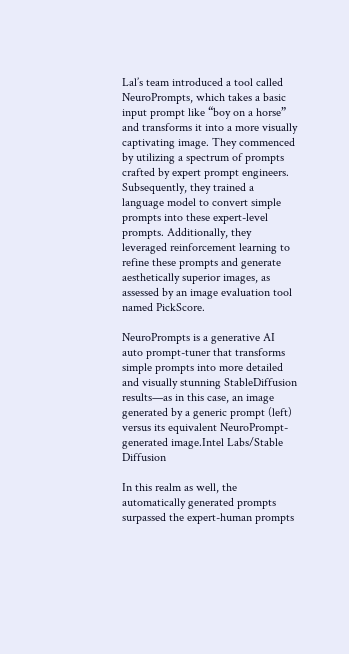Lal’s team introduced a tool called NeuroPrompts, which takes a basic input prompt like “boy on a horse” and transforms it into a more visually captivating image. They commenced by utilizing a spectrum of prompts crafted by expert prompt engineers. Subsequently, they trained a language model to convert simple prompts into these expert-level prompts. Additionally, they leveraged reinforcement learning to refine these prompts and generate aesthetically superior images, as assessed by an image evaluation tool named PickScore.

NeuroPrompts is a generative AI auto prompt-tuner that transforms simple prompts into more detailed and visually stunning StableDiffusion results—as in this case, an image generated by a generic prompt (left) versus its equivalent NeuroPrompt-generated image.Intel Labs/Stable Diffusion

In this realm as well, the automatically generated prompts surpassed the expert-human prompts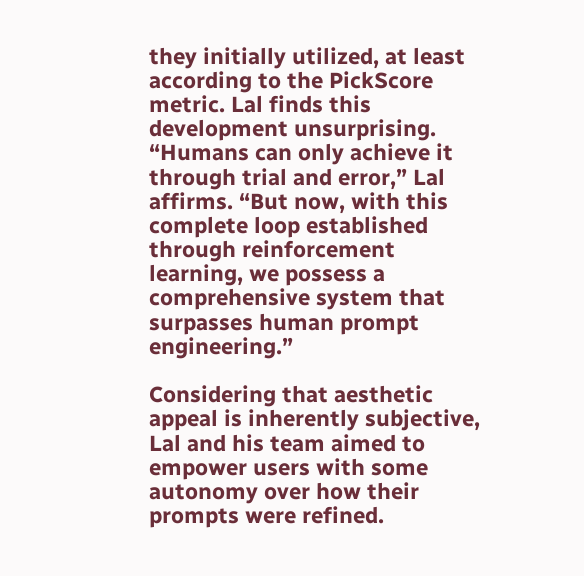they initially utilized, at least according to the PickScore metric. Lal finds this development unsurprising. “Humans can only achieve it through trial and error,” Lal affirms. “But now, with this complete loop established through reinforcement learning, we possess a comprehensive system that surpasses human prompt engineering.”

Considering that aesthetic appeal is inherently subjective, Lal and his team aimed to empower users with some autonomy over how their prompts were refined.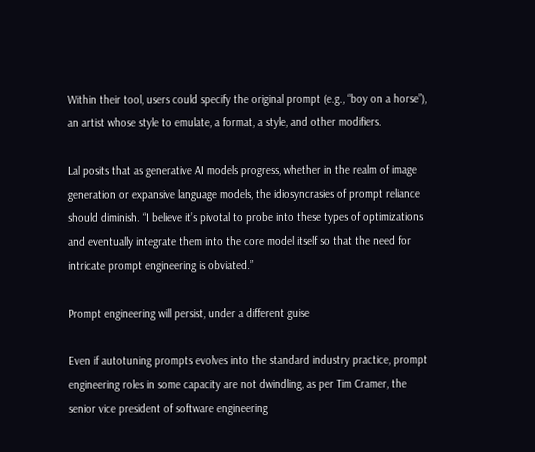Within their tool, users could specify the original prompt (e.g., “boy on a horse”), an artist whose style to emulate, a format, a style, and other modifiers.

Lal posits that as generative AI models progress, whether in the realm of image generation or expansive language models, the idiosyncrasies of prompt reliance should diminish. “I believe it’s pivotal to probe into these types of optimizations and eventually integrate them into the core model itself so that the need for intricate prompt engineering is obviated.”

Prompt engineering will persist, under a different guise

Even if autotuning prompts evolves into the standard industry practice, prompt engineering roles in some capacity are not dwindling, as per Tim Cramer, the senior vice president of software engineering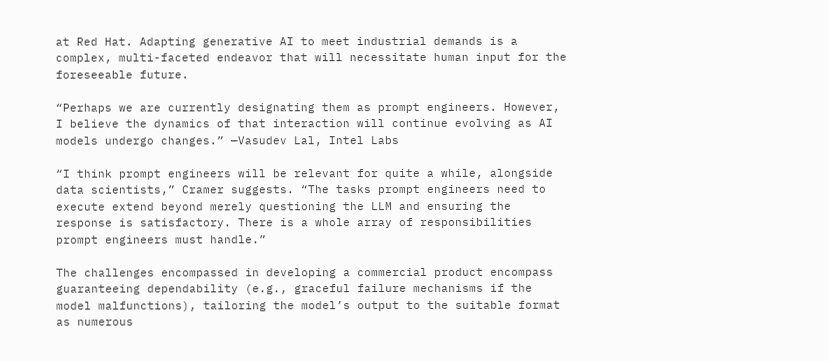at Red Hat. Adapting generative AI to meet industrial demands is a complex, multi-faceted endeavor that will necessitate human input for the foreseeable future.

“Perhaps we are currently designating them as prompt engineers. However, I believe the dynamics of that interaction will continue evolving as AI models undergo changes.” —Vasudev Lal, Intel Labs

“I think prompt engineers will be relevant for quite a while, alongside data scientists,” Cramer suggests. “The tasks prompt engineers need to execute extend beyond merely questioning the LLM and ensuring the response is satisfactory. There is a whole array of responsibilities prompt engineers must handle.”

The challenges encompassed in developing a commercial product encompass guaranteeing dependability (e.g., graceful failure mechanisms if the model malfunctions), tailoring the model’s output to the suitable format as numerous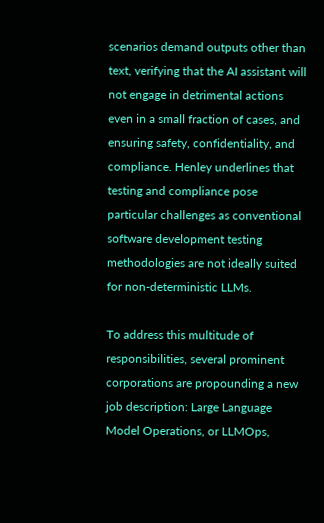scenarios demand outputs other than text, verifying that the AI assistant will not engage in detrimental actions even in a small fraction of cases, and ensuring safety, confidentiality, and compliance. Henley underlines that testing and compliance pose particular challenges as conventional software development testing methodologies are not ideally suited for non-deterministic LLMs.

To address this multitude of responsibilities, several prominent corporations are propounding a new job description: Large Language Model Operations, or LLMOps,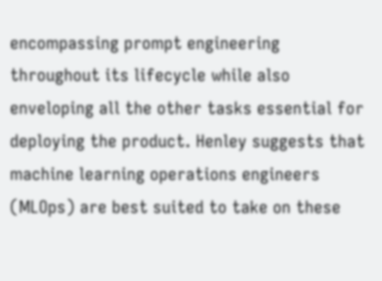encompassing prompt engineering throughout its lifecycle while also enveloping all the other tasks essential for deploying the product. Henley suggests that machine learning operations engineers (MLOps) are best suited to take on these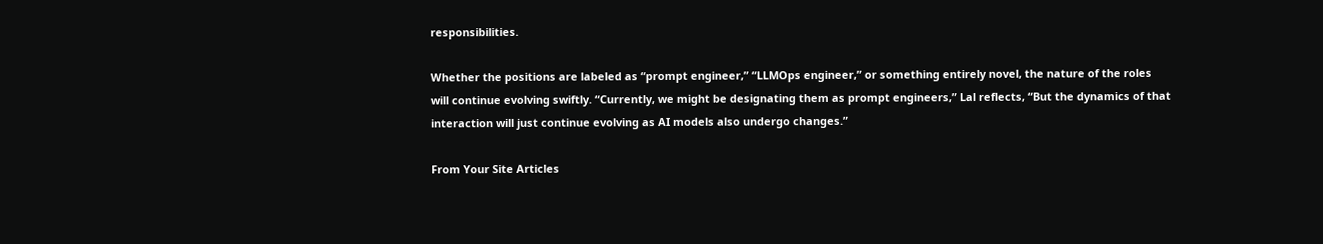responsibilities.

Whether the positions are labeled as “prompt engineer,” “LLMOps engineer,” or something entirely novel, the nature of the roles will continue evolving swiftly. “Currently, we might be designating them as prompt engineers,” Lal reflects, “But the dynamics of that interaction will just continue evolving as AI models also undergo changes.”

From Your Site Articles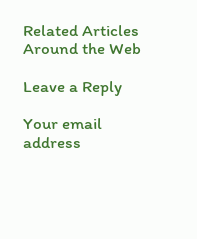Related Articles Around the Web

Leave a Reply

Your email address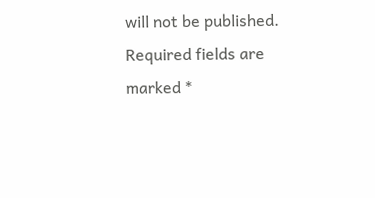will not be published. Required fields are marked *